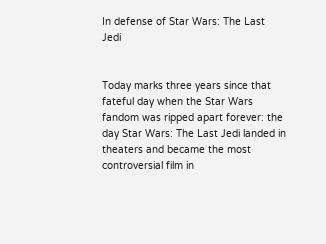In defense of Star Wars: The Last Jedi


Today marks three years since that fateful day when the Star Wars fandom was ripped apart forever: the day Star Wars: The Last Jedi landed in theaters and became the most controversial film in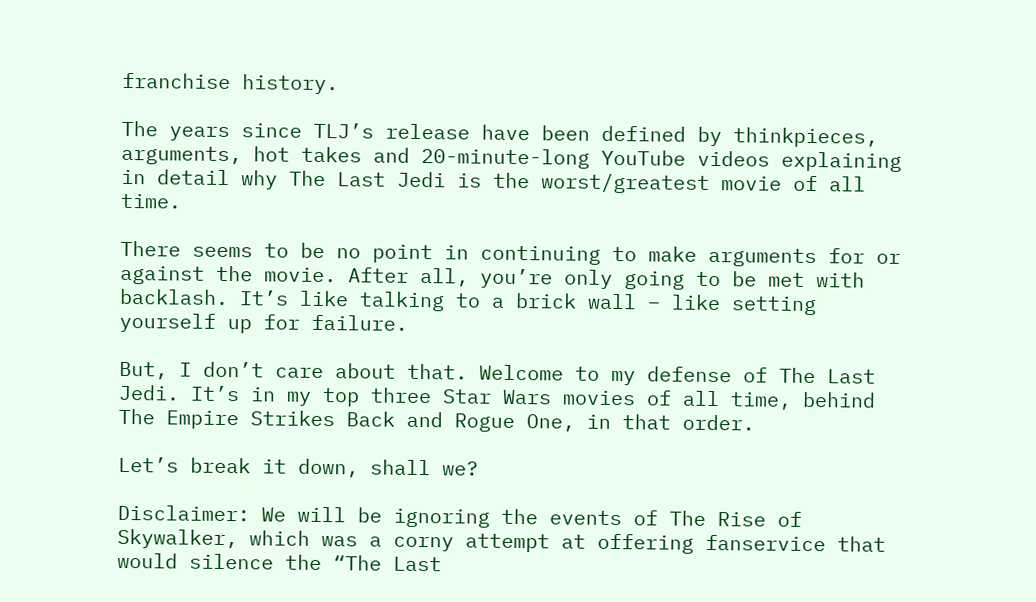franchise history.

The years since TLJ’s release have been defined by thinkpieces, arguments, hot takes and 20-minute-long YouTube videos explaining in detail why The Last Jedi is the worst/greatest movie of all time.

There seems to be no point in continuing to make arguments for or against the movie. After all, you’re only going to be met with backlash. It’s like talking to a brick wall – like setting yourself up for failure.

But, I don’t care about that. Welcome to my defense of The Last Jedi. It’s in my top three Star Wars movies of all time, behind The Empire Strikes Back and Rogue One, in that order.

Let’s break it down, shall we?

Disclaimer: We will be ignoring the events of The Rise of Skywalker, which was a corny attempt at offering fanservice that would silence the “The Last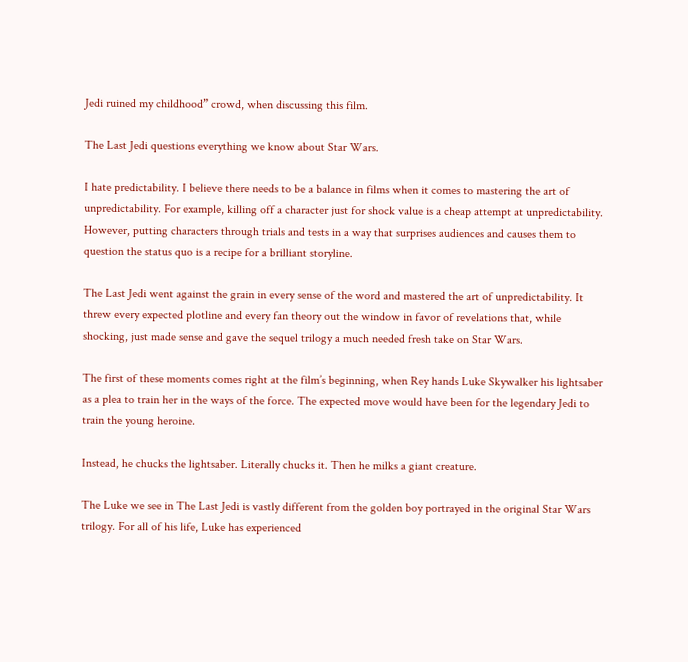Jedi ruined my childhood” crowd, when discussing this film.

The Last Jedi questions everything we know about Star Wars.

I hate predictability. I believe there needs to be a balance in films when it comes to mastering the art of unpredictability. For example, killing off a character just for shock value is a cheap attempt at unpredictability. However, putting characters through trials and tests in a way that surprises audiences and causes them to question the status quo is a recipe for a brilliant storyline.

The Last Jedi went against the grain in every sense of the word and mastered the art of unpredictability. It threw every expected plotline and every fan theory out the window in favor of revelations that, while shocking, just made sense and gave the sequel trilogy a much needed fresh take on Star Wars.

The first of these moments comes right at the film’s beginning, when Rey hands Luke Skywalker his lightsaber as a plea to train her in the ways of the force. The expected move would have been for the legendary Jedi to train the young heroine.

Instead, he chucks the lightsaber. Literally chucks it. Then he milks a giant creature.

The Luke we see in The Last Jedi is vastly different from the golden boy portrayed in the original Star Wars trilogy. For all of his life, Luke has experienced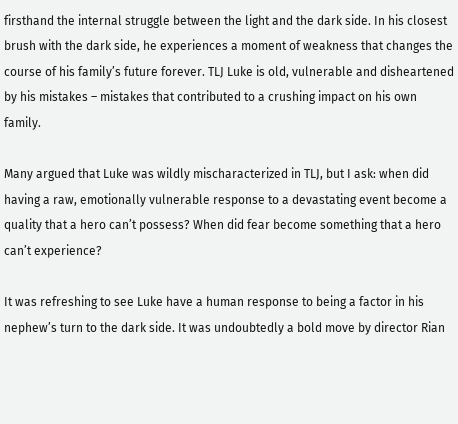firsthand the internal struggle between the light and the dark side. In his closest brush with the dark side, he experiences a moment of weakness that changes the course of his family’s future forever. TLJ Luke is old, vulnerable and disheartened by his mistakes – mistakes that contributed to a crushing impact on his own family.

Many argued that Luke was wildly mischaracterized in TLJ, but I ask: when did having a raw, emotionally vulnerable response to a devastating event become a quality that a hero can’t possess? When did fear become something that a hero can’t experience?

It was refreshing to see Luke have a human response to being a factor in his nephew’s turn to the dark side. It was undoubtedly a bold move by director Rian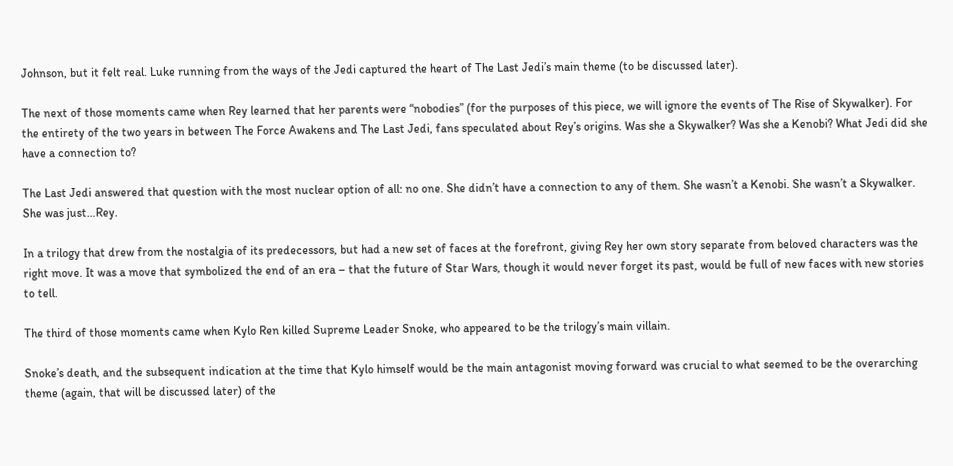Johnson, but it felt real. Luke running from the ways of the Jedi captured the heart of The Last Jedi’s main theme (to be discussed later).

The next of those moments came when Rey learned that her parents were “nobodies” (for the purposes of this piece, we will ignore the events of The Rise of Skywalker). For the entirety of the two years in between The Force Awakens and The Last Jedi, fans speculated about Rey’s origins. Was she a Skywalker? Was she a Kenobi? What Jedi did she have a connection to?

The Last Jedi answered that question with the most nuclear option of all: no one. She didn’t have a connection to any of them. She wasn’t a Kenobi. She wasn’t a Skywalker. She was just…Rey.

In a trilogy that drew from the nostalgia of its predecessors, but had a new set of faces at the forefront, giving Rey her own story separate from beloved characters was the right move. It was a move that symbolized the end of an era – that the future of Star Wars, though it would never forget its past, would be full of new faces with new stories to tell.

The third of those moments came when Kylo Ren killed Supreme Leader Snoke, who appeared to be the trilogy’s main villain.

Snoke’s death, and the subsequent indication at the time that Kylo himself would be the main antagonist moving forward was crucial to what seemed to be the overarching theme (again, that will be discussed later) of the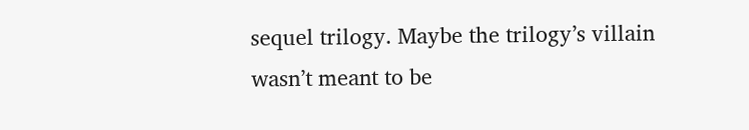sequel trilogy. Maybe the trilogy’s villain wasn’t meant to be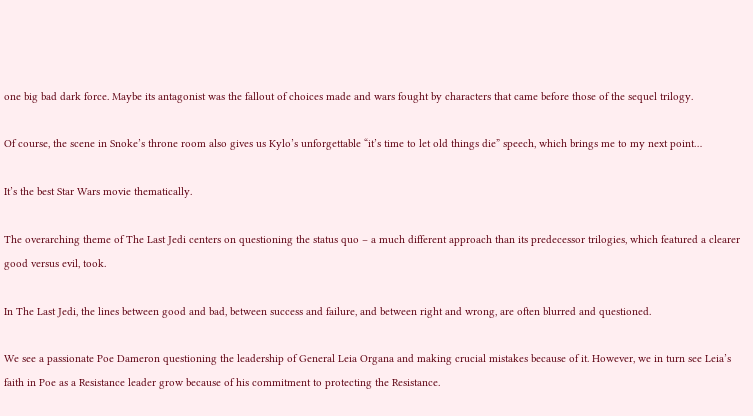one big bad dark force. Maybe its antagonist was the fallout of choices made and wars fought by characters that came before those of the sequel trilogy.

Of course, the scene in Snoke’s throne room also gives us Kylo’s unforgettable “it’s time to let old things die” speech, which brings me to my next point…

It’s the best Star Wars movie thematically.

The overarching theme of The Last Jedi centers on questioning the status quo – a much different approach than its predecessor trilogies, which featured a clearer good versus evil, took.

In The Last Jedi, the lines between good and bad, between success and failure, and between right and wrong, are often blurred and questioned.

We see a passionate Poe Dameron questioning the leadership of General Leia Organa and making crucial mistakes because of it. However, we in turn see Leia’s faith in Poe as a Resistance leader grow because of his commitment to protecting the Resistance.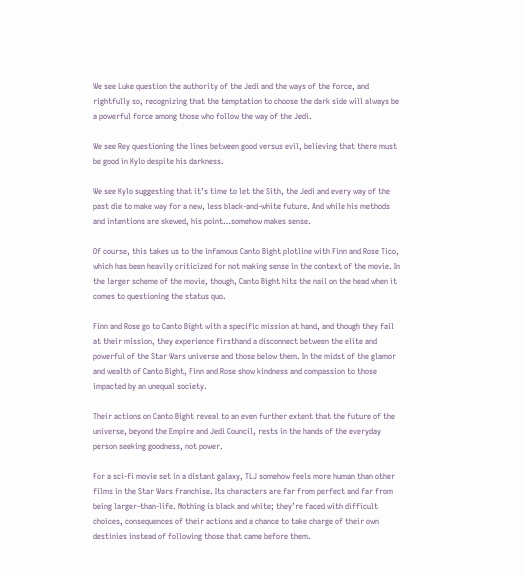We see Luke question the authority of the Jedi and the ways of the force, and rightfully so, recognizing that the temptation to choose the dark side will always be a powerful force among those who follow the way of the Jedi.

We see Rey questioning the lines between good versus evil, believing that there must be good in Kylo despite his darkness.

We see Kylo suggesting that it’s time to let the Sith, the Jedi and every way of the past die to make way for a new, less black-and-white future. And while his methods and intentions are skewed, his point…somehow makes sense.

Of course, this takes us to the infamous Canto Bight plotline with Finn and Rose Tico, which has been heavily criticized for not making sense in the context of the movie. In the larger scheme of the movie, though, Canto Bight hits the nail on the head when it comes to questioning the status quo.

Finn and Rose go to Canto Bight with a specific mission at hand, and though they fail at their mission, they experience firsthand a disconnect between the elite and powerful of the Star Wars universe and those below them. In the midst of the glamor and wealth of Canto Bight, Finn and Rose show kindness and compassion to those impacted by an unequal society.

Their actions on Canto Bight reveal to an even further extent that the future of the universe, beyond the Empire and Jedi Council, rests in the hands of the everyday person seeking goodness, not power.

For a sci-fi movie set in a distant galaxy, TLJ somehow feels more human than other films in the Star Wars franchise. Its characters are far from perfect and far from being larger-than-life. Nothing is black and white; they’re faced with difficult choices, consequences of their actions and a chance to take charge of their own destinies instead of following those that came before them.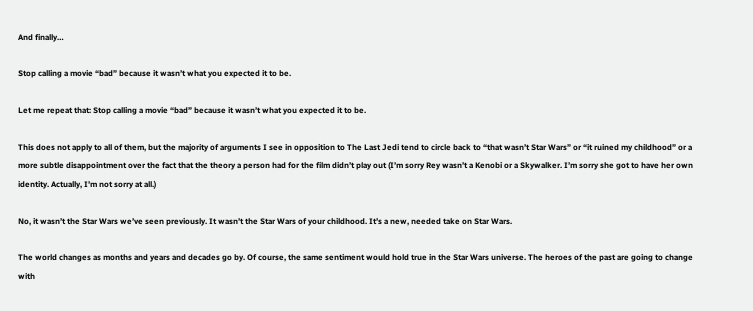And finally…

Stop calling a movie “bad” because it wasn’t what you expected it to be.

Let me repeat that: Stop calling a movie “bad” because it wasn’t what you expected it to be.

This does not apply to all of them, but the majority of arguments I see in opposition to The Last Jedi tend to circle back to “that wasn’t Star Wars” or “it ruined my childhood” or a more subtle disappointment over the fact that the theory a person had for the film didn’t play out (I’m sorry Rey wasn’t a Kenobi or a Skywalker. I’m sorry she got to have her own identity. Actually, I’m not sorry at all.)

No, it wasn’t the Star Wars we’ve seen previously. It wasn’t the Star Wars of your childhood. It’s a new, needed take on Star Wars.

The world changes as months and years and decades go by. Of course, the same sentiment would hold true in the Star Wars universe. The heroes of the past are going to change with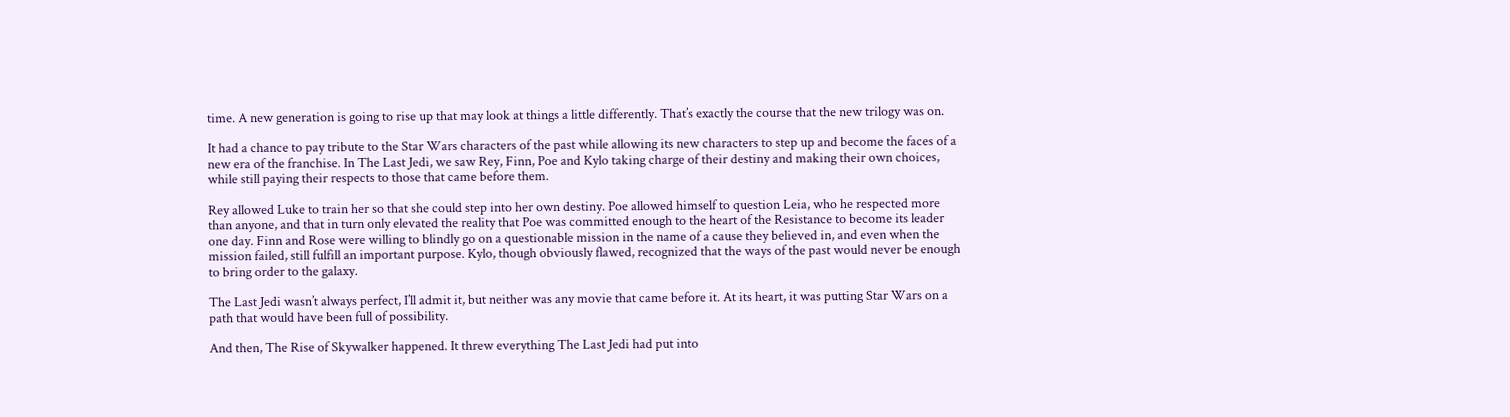time. A new generation is going to rise up that may look at things a little differently. That’s exactly the course that the new trilogy was on.

It had a chance to pay tribute to the Star Wars characters of the past while allowing its new characters to step up and become the faces of a new era of the franchise. In The Last Jedi, we saw Rey, Finn, Poe and Kylo taking charge of their destiny and making their own choices, while still paying their respects to those that came before them.

Rey allowed Luke to train her so that she could step into her own destiny. Poe allowed himself to question Leia, who he respected more than anyone, and that in turn only elevated the reality that Poe was committed enough to the heart of the Resistance to become its leader one day. Finn and Rose were willing to blindly go on a questionable mission in the name of a cause they believed in, and even when the mission failed, still fulfill an important purpose. Kylo, though obviously flawed, recognized that the ways of the past would never be enough to bring order to the galaxy.

The Last Jedi wasn’t always perfect, I’ll admit it, but neither was any movie that came before it. At its heart, it was putting Star Wars on a path that would have been full of possibility.

And then, The Rise of Skywalker happened. It threw everything The Last Jedi had put into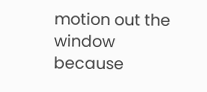motion out the window because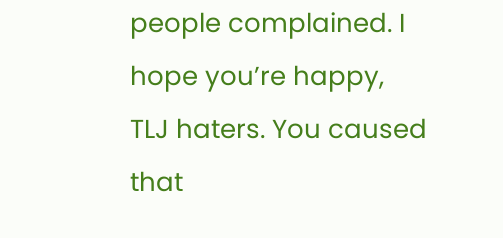people complained. I hope you’re happy, TLJ haters. You caused that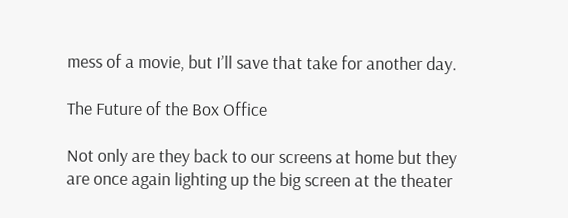mess of a movie, but I’ll save that take for another day.

The Future of the Box Office

Not only are they back to our screens at home but they are once again lighting up the big screen at the theater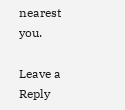nearest you.

Leave a Reply